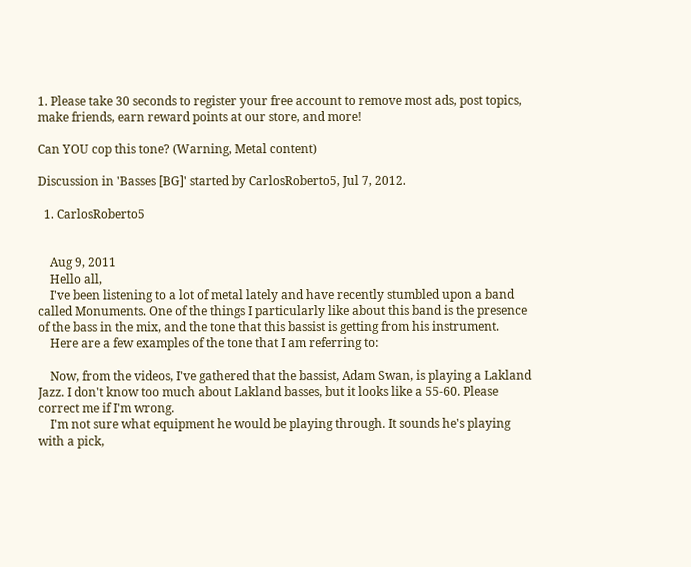1. Please take 30 seconds to register your free account to remove most ads, post topics, make friends, earn reward points at our store, and more!

Can YOU cop this tone? (Warning, Metal content)

Discussion in 'Basses [BG]' started by CarlosRoberto5, Jul 7, 2012.

  1. CarlosRoberto5


    Aug 9, 2011
    Hello all,
    I've been listening to a lot of metal lately and have recently stumbled upon a band called Monuments. One of the things I particularly like about this band is the presence of the bass in the mix, and the tone that this bassist is getting from his instrument.
    Here are a few examples of the tone that I am referring to:

    Now, from the videos, I've gathered that the bassist, Adam Swan, is playing a Lakland Jazz. I don't know too much about Lakland basses, but it looks like a 55-60. Please correct me if I'm wrong.
    I'm not sure what equipment he would be playing through. It sounds he's playing with a pick,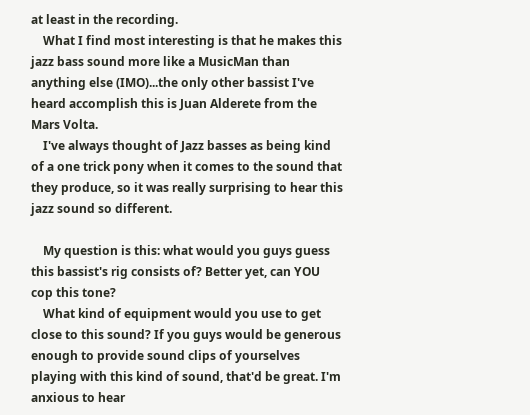at least in the recording.
    What I find most interesting is that he makes this jazz bass sound more like a MusicMan than anything else (IMO)...the only other bassist I've heard accomplish this is Juan Alderete from the Mars Volta.
    I've always thought of Jazz basses as being kind of a one trick pony when it comes to the sound that they produce, so it was really surprising to hear this jazz sound so different.

    My question is this: what would you guys guess this bassist's rig consists of? Better yet, can YOU cop this tone?
    What kind of equipment would you use to get close to this sound? If you guys would be generous enough to provide sound clips of yourselves playing with this kind of sound, that'd be great. I'm anxious to hear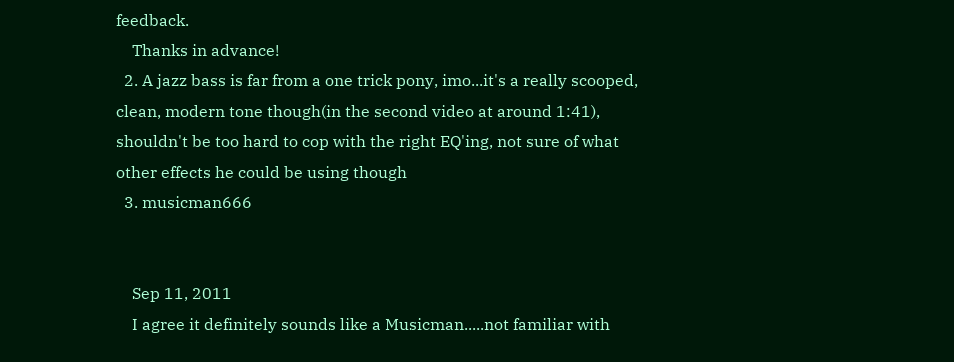feedback.
    Thanks in advance!
  2. A jazz bass is far from a one trick pony, imo...it's a really scooped, clean, modern tone though(in the second video at around 1:41), shouldn't be too hard to cop with the right EQ'ing, not sure of what other effects he could be using though
  3. musicman666


    Sep 11, 2011
    I agree it definitely sounds like a Musicman.....not familiar with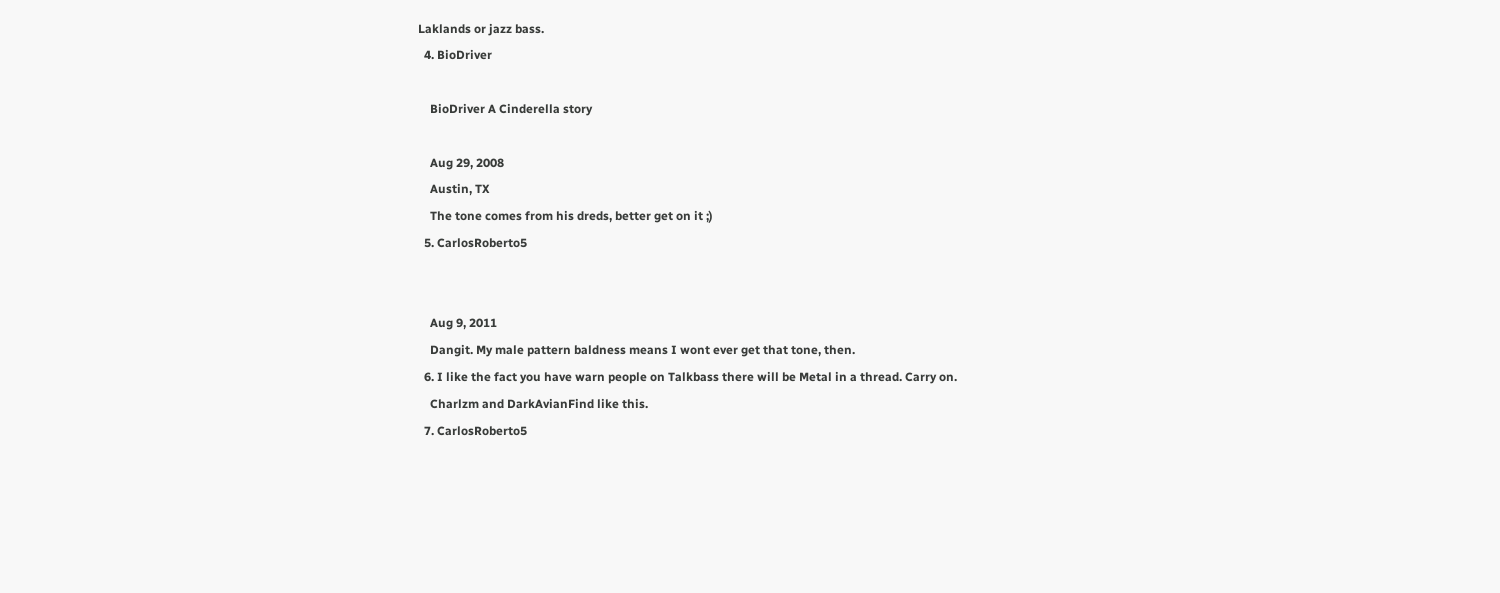Laklands or jazz bass.
  4. BioDriver

    BioDriver A Cinderella story

    Aug 29, 2008
    Austin, TX
    The tone comes from his dreds, better get on it ;)
  5. CarlosRoberto5


    Aug 9, 2011
    Dangit. My male pattern baldness means I wont ever get that tone, then.
  6. I like the fact you have warn people on Talkbass there will be Metal in a thread. Carry on.
    Charlzm and DarkAvianFind like this.
  7. CarlosRoberto5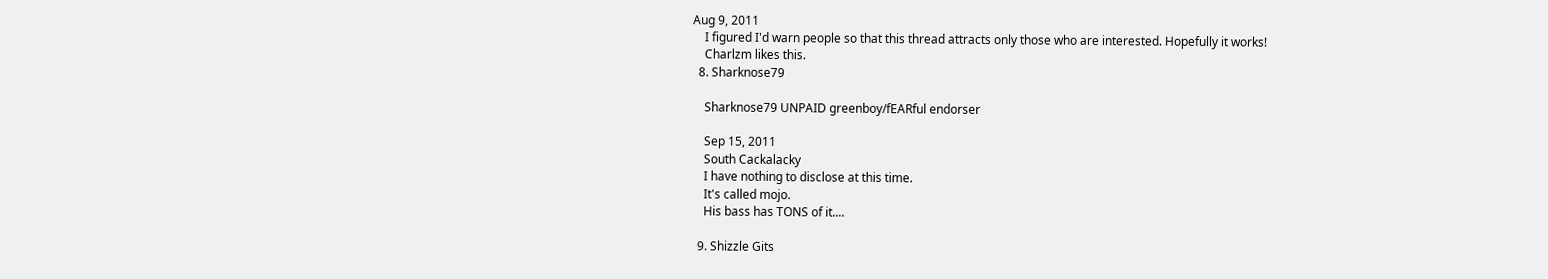Aug 9, 2011
    I figured I'd warn people so that this thread attracts only those who are interested. Hopefully it works!
    Charlzm likes this.
  8. Sharknose79

    Sharknose79 UNPAID greenboy/fEARful endorser

    Sep 15, 2011
    South Cackalacky
    I have nothing to disclose at this time.
    It's called mojo.
    His bass has TONS of it....

  9. Shizzle Gits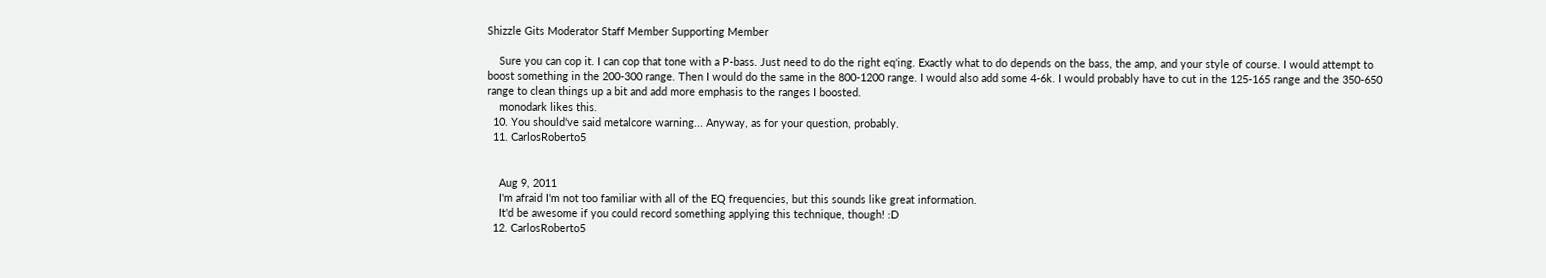Shizzle Gits Moderator Staff Member Supporting Member

    Sure you can cop it. I can cop that tone with a P-bass. Just need to do the right eq'ing. Exactly what to do depends on the bass, the amp, and your style of course. I would attempt to boost something in the 200-300 range. Then I would do the same in the 800-1200 range. I would also add some 4-6k. I would probably have to cut in the 125-165 range and the 350-650 range to clean things up a bit and add more emphasis to the ranges I boosted.
    monodark likes this.
  10. You should've said metalcore warning... Anyway, as for your question, probably.
  11. CarlosRoberto5


    Aug 9, 2011
    I'm afraid I'm not too familiar with all of the EQ frequencies, but this sounds like great information.
    It'd be awesome if you could record something applying this technique, though! :D
  12. CarlosRoberto5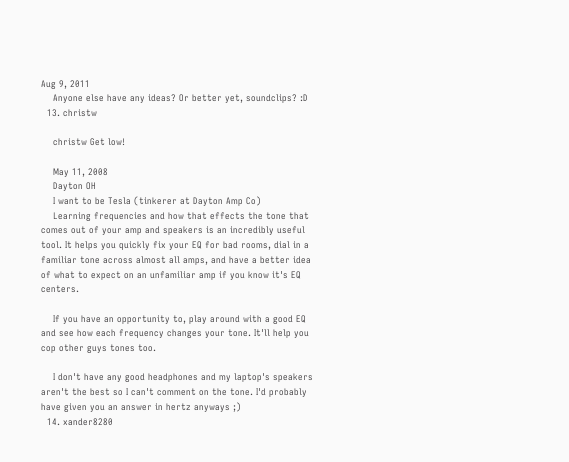Aug 9, 2011
    Anyone else have any ideas? Or better yet, soundclips? :D
  13. christw

    christw Get low!

    May 11, 2008
    Dayton OH
    I want to be Tesla (tinkerer at Dayton Amp Co)
    Learning frequencies and how that effects the tone that comes out of your amp and speakers is an incredibly useful tool. It helps you quickly fix your EQ for bad rooms, dial in a familiar tone across almost all amps, and have a better idea of what to expect on an unfamiliar amp if you know it's EQ centers.

    If you have an opportunity to, play around with a good EQ and see how each frequency changes your tone. It'll help you cop other guys tones too.

    I don't have any good headphones and my laptop's speakers aren't the best so I can't comment on the tone. I'd probably have given you an answer in hertz anyways ;)
  14. xander8280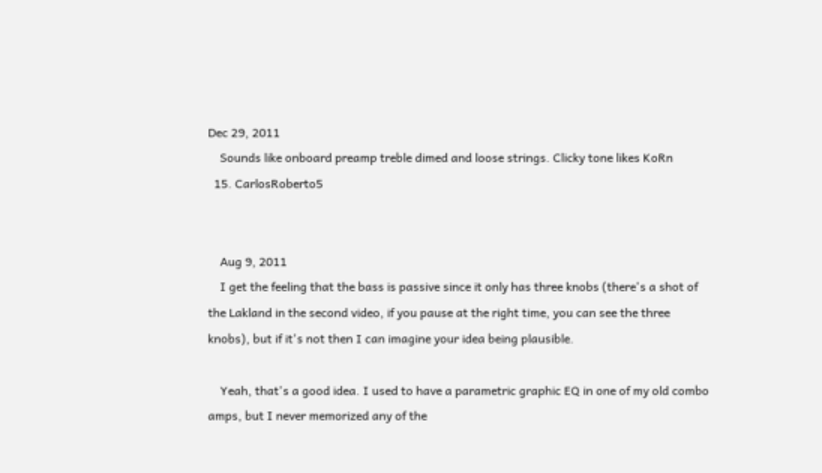Dec 29, 2011
    Sounds like onboard preamp treble dimed and loose strings. Clicky tone likes KoRn
  15. CarlosRoberto5


    Aug 9, 2011
    I get the feeling that the bass is passive since it only has three knobs (there's a shot of the Lakland in the second video, if you pause at the right time, you can see the three knobs), but if it's not then I can imagine your idea being plausible.

    Yeah, that's a good idea. I used to have a parametric graphic EQ in one of my old combo amps, but I never memorized any of the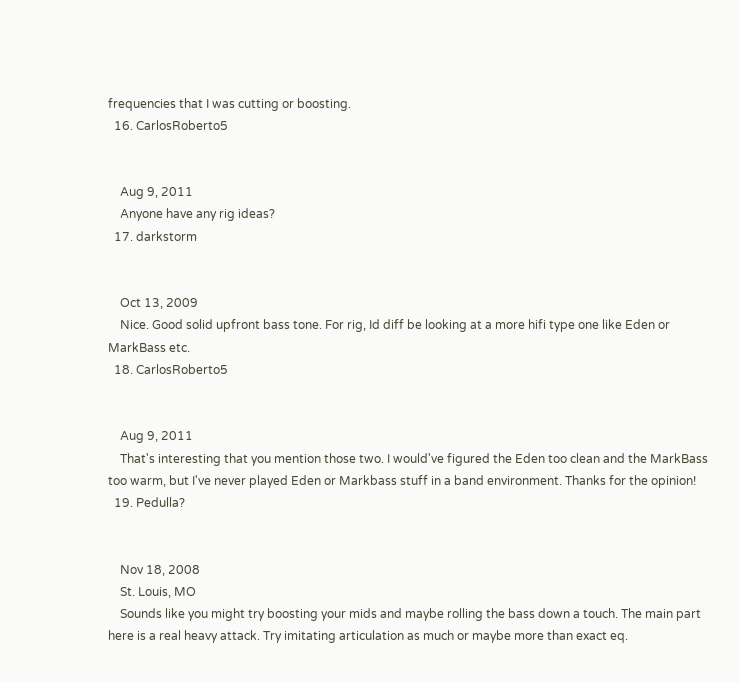frequencies that I was cutting or boosting.
  16. CarlosRoberto5


    Aug 9, 2011
    Anyone have any rig ideas?
  17. darkstorm


    Oct 13, 2009
    Nice. Good solid upfront bass tone. For rig, Id diff be looking at a more hifi type one like Eden or MarkBass etc.
  18. CarlosRoberto5


    Aug 9, 2011
    That's interesting that you mention those two. I would've figured the Eden too clean and the MarkBass too warm, but I've never played Eden or Markbass stuff in a band environment. Thanks for the opinion!
  19. Pedulla?


    Nov 18, 2008
    St. Louis, MO
    Sounds like you might try boosting your mids and maybe rolling the bass down a touch. The main part here is a real heavy attack. Try imitating articulation as much or maybe more than exact eq.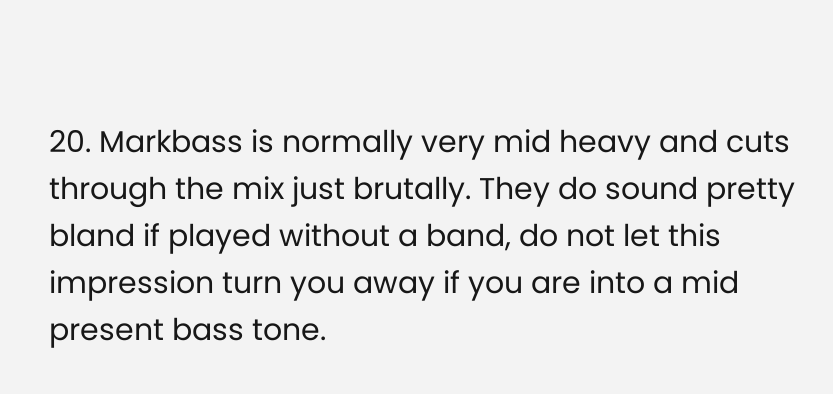20. Markbass is normally very mid heavy and cuts through the mix just brutally. They do sound pretty bland if played without a band, do not let this impression turn you away if you are into a mid present bass tone.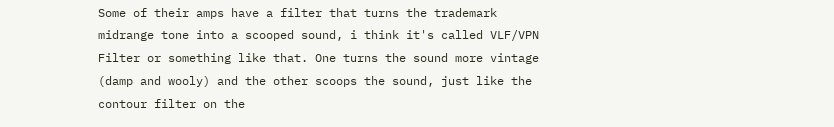Some of their amps have a filter that turns the trademark midrange tone into a scooped sound, i think it's called VLF/VPN Filter or something like that. One turns the sound more vintage (damp and wooly) and the other scoops the sound, just like the contour filter on the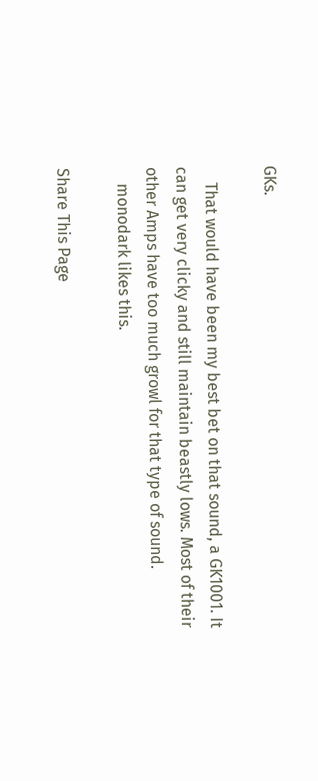GKs.

    That would have been my best bet on that sound, a GK1001. It can get very clicky and still maintain beastly lows. Most of their other Amps have too much growl for that type of sound.
    monodark likes this.

Share This Page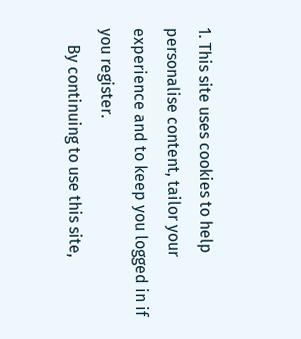1. This site uses cookies to help personalise content, tailor your experience and to keep you logged in if you register.
    By continuing to use this site,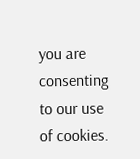you are consenting to our use of cookies.